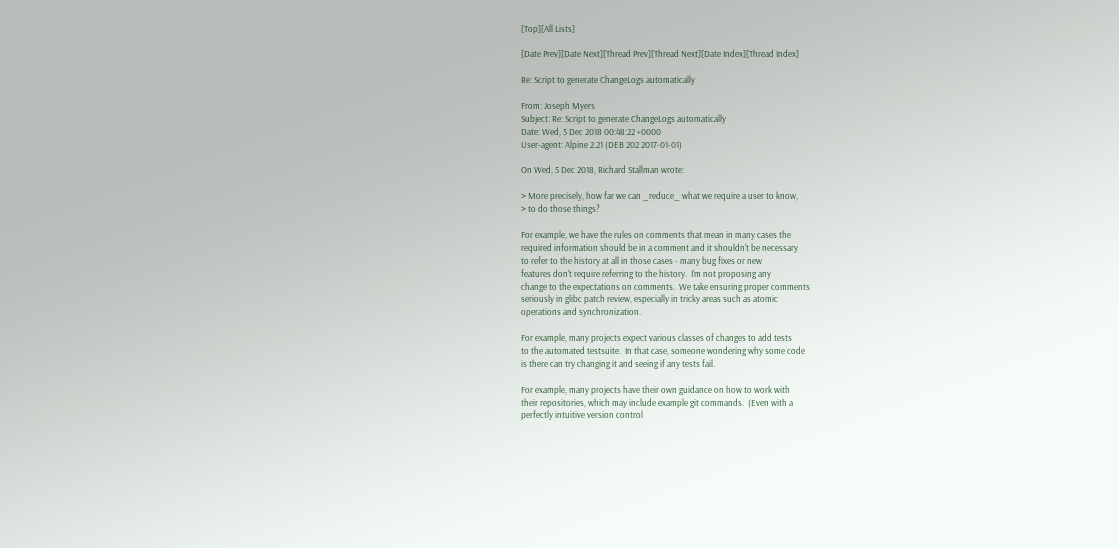[Top][All Lists]

[Date Prev][Date Next][Thread Prev][Thread Next][Date Index][Thread Index]

Re: Script to generate ChangeLogs automatically

From: Joseph Myers
Subject: Re: Script to generate ChangeLogs automatically
Date: Wed, 5 Dec 2018 00:48:22 +0000
User-agent: Alpine 2.21 (DEB 202 2017-01-01)

On Wed, 5 Dec 2018, Richard Stallman wrote:

> More precisely, how far we can _reduce_ what we require a user to know,
> to do those things?

For example, we have the rules on comments that mean in many cases the
required information should be in a comment and it shouldn't be necessary
to refer to the history at all in those cases - many bug fixes or new
features don't require referring to the history.  I'm not proposing any
change to the expectations on comments.  We take ensuring proper comments
seriously in glibc patch review, especially in tricky areas such as atomic
operations and synchronization.

For example, many projects expect various classes of changes to add tests
to the automated testsuite.  In that case, someone wondering why some code
is there can try changing it and seeing if any tests fail.

For example, many projects have their own guidance on how to work with
their repositories, which may include example git commands.  (Even with a
perfectly intuitive version control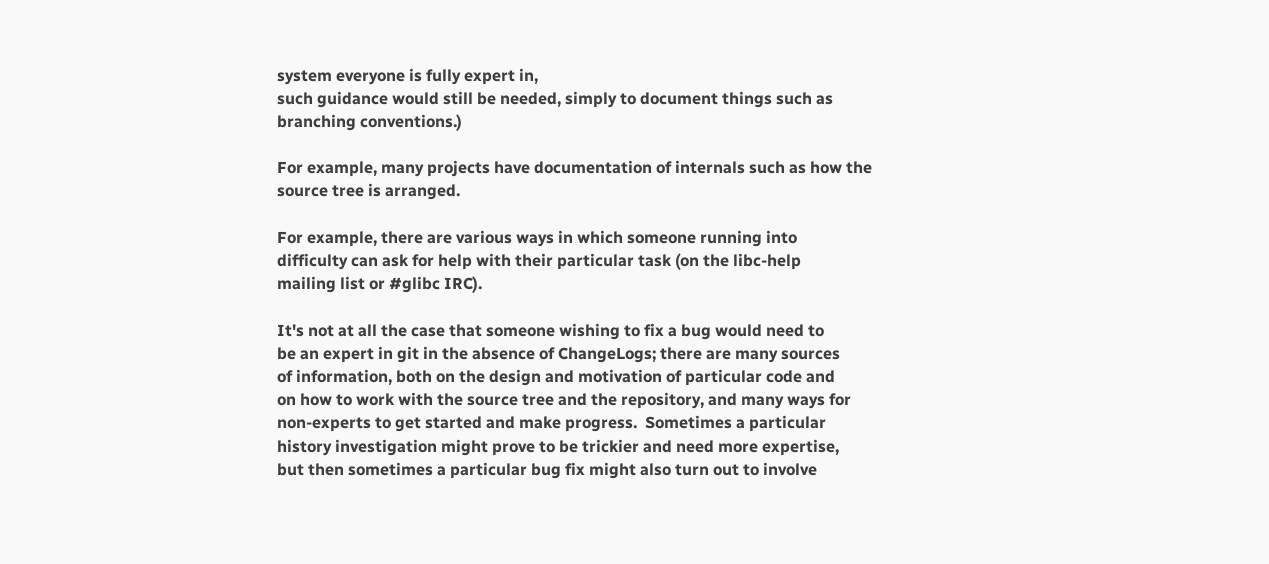system everyone is fully expert in,
such guidance would still be needed, simply to document things such as
branching conventions.)

For example, many projects have documentation of internals such as how the
source tree is arranged.

For example, there are various ways in which someone running into
difficulty can ask for help with their particular task (on the libc-help
mailing list or #glibc IRC).

It's not at all the case that someone wishing to fix a bug would need to
be an expert in git in the absence of ChangeLogs; there are many sources
of information, both on the design and motivation of particular code and
on how to work with the source tree and the repository, and many ways for
non-experts to get started and make progress.  Sometimes a particular
history investigation might prove to be trickier and need more expertise,
but then sometimes a particular bug fix might also turn out to involve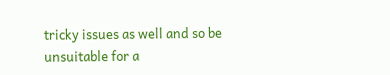tricky issues as well and so be unsuitable for a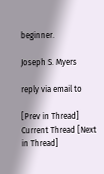beginner.

Joseph S. Myers

reply via email to

[Prev in Thread] Current Thread [Next in Thread]